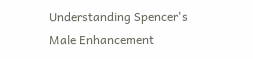Understanding Spencer's Male Enhancement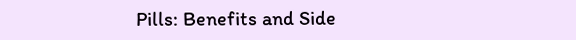Pills: Benefits and Side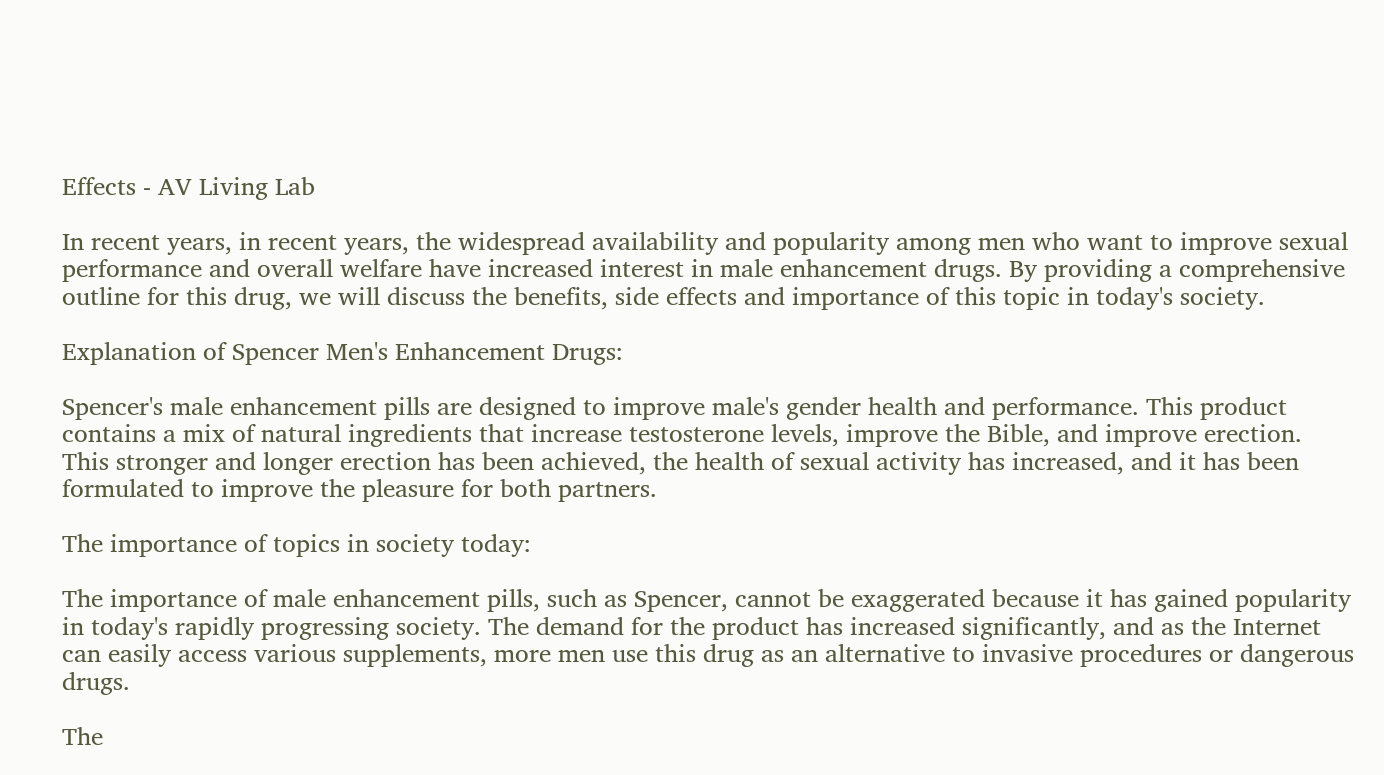Effects - AV Living Lab

In recent years, in recent years, the widespread availability and popularity among men who want to improve sexual performance and overall welfare have increased interest in male enhancement drugs. By providing a comprehensive outline for this drug, we will discuss the benefits, side effects and importance of this topic in today's society.

Explanation of Spencer Men's Enhancement Drugs:

Spencer's male enhancement pills are designed to improve male's gender health and performance. This product contains a mix of natural ingredients that increase testosterone levels, improve the Bible, and improve erection. This stronger and longer erection has been achieved, the health of sexual activity has increased, and it has been formulated to improve the pleasure for both partners.

The importance of topics in society today:

The importance of male enhancement pills, such as Spencer, cannot be exaggerated because it has gained popularity in today's rapidly progressing society. The demand for the product has increased significantly, and as the Internet can easily access various supplements, more men use this drug as an alternative to invasive procedures or dangerous drugs.

The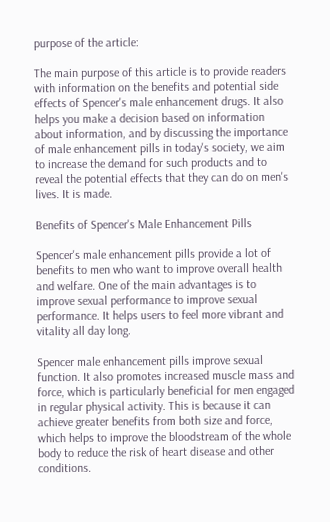purpose of the article:

The main purpose of this article is to provide readers with information on the benefits and potential side effects of Spencer's male enhancement drugs. It also helps you make a decision based on information about information, and by discussing the importance of male enhancement pills in today's society, we aim to increase the demand for such products and to reveal the potential effects that they can do on men's lives. It is made.

Benefits of Spencer's Male Enhancement Pills

Spencer's male enhancement pills provide a lot of benefits to men who want to improve overall health and welfare. One of the main advantages is to improve sexual performance to improve sexual performance. It helps users to feel more vibrant and vitality all day long.

Spencer male enhancement pills improve sexual function. It also promotes increased muscle mass and force, which is particularly beneficial for men engaged in regular physical activity. This is because it can achieve greater benefits from both size and force, which helps to improve the bloodstream of the whole body to reduce the risk of heart disease and other conditions.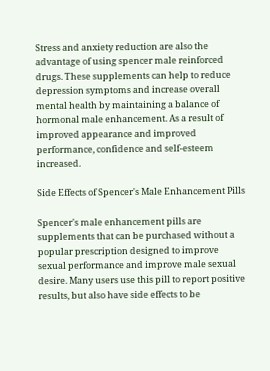Stress and anxiety reduction are also the advantage of using spencer male reinforced drugs. These supplements can help to reduce depression symptoms and increase overall mental health by maintaining a balance of hormonal male enhancement. As a result of improved appearance and improved performance, confidence and self-esteem increased.

Side Effects of Spencer's Male Enhancement Pills

Spencer's male enhancement pills are supplements that can be purchased without a popular prescription designed to improve sexual performance and improve male sexual desire. Many users use this pill to report positive results, but also have side effects to be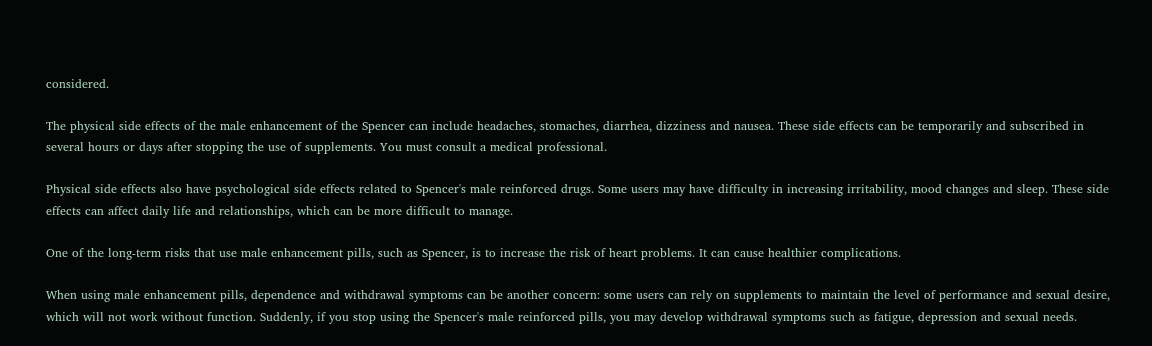considered.

The physical side effects of the male enhancement of the Spencer can include headaches, stomaches, diarrhea, dizziness and nausea. These side effects can be temporarily and subscribed in several hours or days after stopping the use of supplements. You must consult a medical professional.

Physical side effects also have psychological side effects related to Spencer's male reinforced drugs. Some users may have difficulty in increasing irritability, mood changes and sleep. These side effects can affect daily life and relationships, which can be more difficult to manage.

One of the long-term risks that use male enhancement pills, such as Spencer, is to increase the risk of heart problems. It can cause healthier complications.

When using male enhancement pills, dependence and withdrawal symptoms can be another concern: some users can rely on supplements to maintain the level of performance and sexual desire, which will not work without function. Suddenly, if you stop using the Spencer's male reinforced pills, you may develop withdrawal symptoms such as fatigue, depression and sexual needs.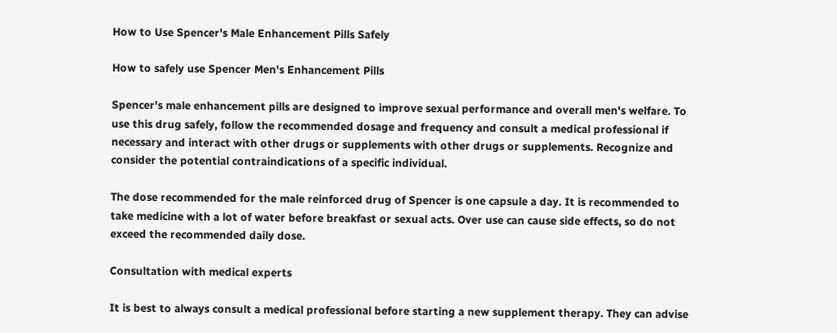How to Use Spencer's Male Enhancement Pills Safely

How to safely use Spencer Men's Enhancement Pills

Spencer's male enhancement pills are designed to improve sexual performance and overall men's welfare. To use this drug safely, follow the recommended dosage and frequency and consult a medical professional if necessary and interact with other drugs or supplements with other drugs or supplements. Recognize and consider the potential contraindications of a specific individual.

The dose recommended for the male reinforced drug of Spencer is one capsule a day. It is recommended to take medicine with a lot of water before breakfast or sexual acts. Over use can cause side effects, so do not exceed the recommended daily dose.

Consultation with medical experts

It is best to always consult a medical professional before starting a new supplement therapy. They can advise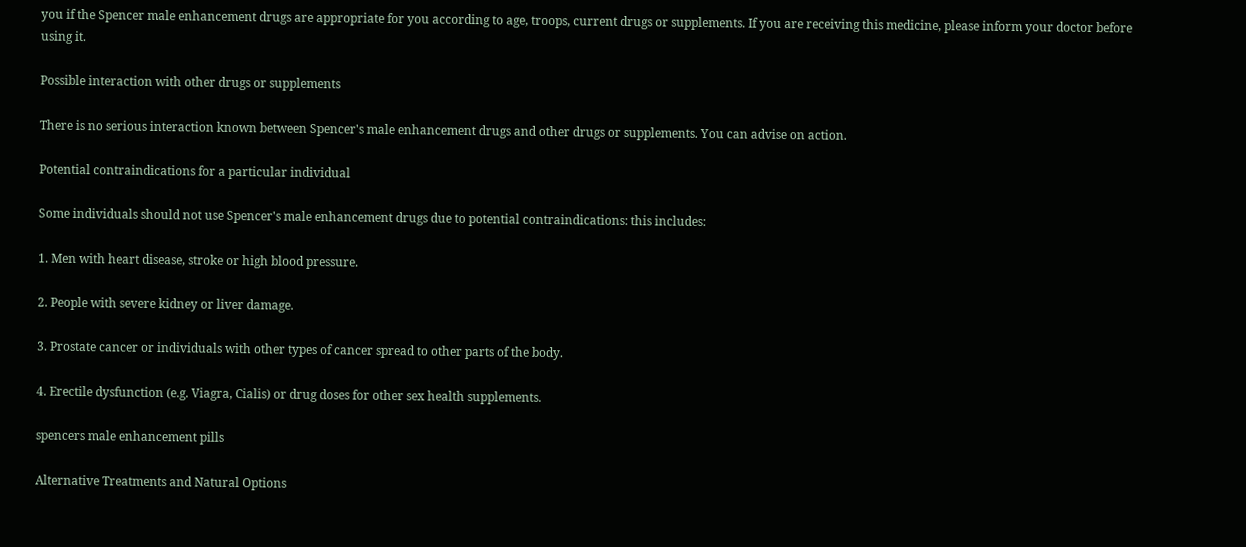you if the Spencer male enhancement drugs are appropriate for you according to age, troops, current drugs or supplements. If you are receiving this medicine, please inform your doctor before using it.

Possible interaction with other drugs or supplements

There is no serious interaction known between Spencer's male enhancement drugs and other drugs or supplements. You can advise on action.

Potential contraindications for a particular individual

Some individuals should not use Spencer's male enhancement drugs due to potential contraindications: this includes:

1. Men with heart disease, stroke or high blood pressure.

2. People with severe kidney or liver damage.

3. Prostate cancer or individuals with other types of cancer spread to other parts of the body.

4. Erectile dysfunction (e.g. Viagra, Cialis) or drug doses for other sex health supplements.

spencers male enhancement pills

Alternative Treatments and Natural Options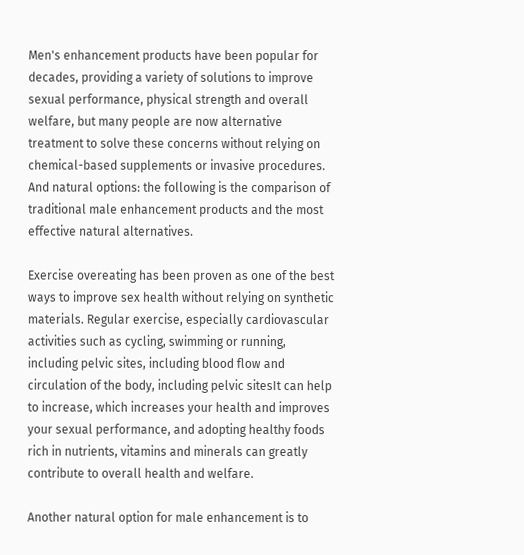Men's enhancement products have been popular for decades, providing a variety of solutions to improve sexual performance, physical strength and overall welfare, but many people are now alternative treatment to solve these concerns without relying on chemical-based supplements or invasive procedures. And natural options: the following is the comparison of traditional male enhancement products and the most effective natural alternatives.

Exercise overeating has been proven as one of the best ways to improve sex health without relying on synthetic materials. Regular exercise, especially cardiovascular activities such as cycling, swimming or running, including pelvic sites, including blood flow and circulation of the body, including pelvic sitesIt can help to increase, which increases your health and improves your sexual performance, and adopting healthy foods rich in nutrients, vitamins and minerals can greatly contribute to overall health and welfare.

Another natural option for male enhancement is to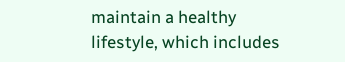maintain a healthy lifestyle, which includes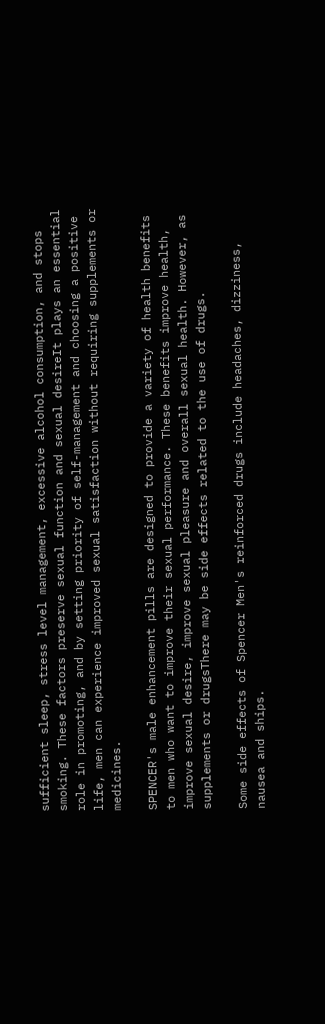sufficient sleep, stress level management, excessive alcohol consumption, and stops smoking. These factors preserve sexual function and sexual desireIt plays an essential role in promoting, and by setting priority of self-management and choosing a positive life, men can experience improved sexual satisfaction without requiring supplements or medicines.

SPENCER's male enhancement pills are designed to provide a variety of health benefits to men who want to improve their sexual performance. These benefits improve health, improve sexual desire, improve sexual pleasure and overall sexual health. However, as supplements or drugsThere may be side effects related to the use of drugs.

Some side effects of Spencer Men's reinforced drugs include headaches, dizziness, nausea and ships.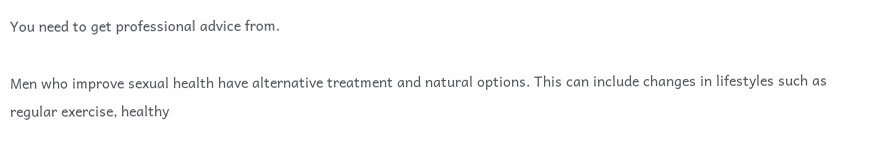You need to get professional advice from.

Men who improve sexual health have alternative treatment and natural options. This can include changes in lifestyles such as regular exercise, healthy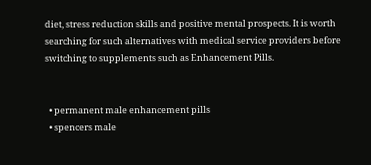diet, stress reduction skills and positive mental prospects. It is worth searching for such alternatives with medical service providers before switching to supplements such as Enhancement Pills.


  • permanent male enhancement pills
  • spencers male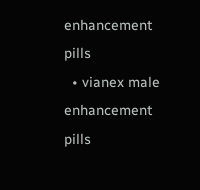enhancement pills
  • vianex male enhancement pills